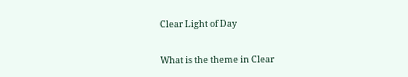Clear Light of Day

What is the theme in Clear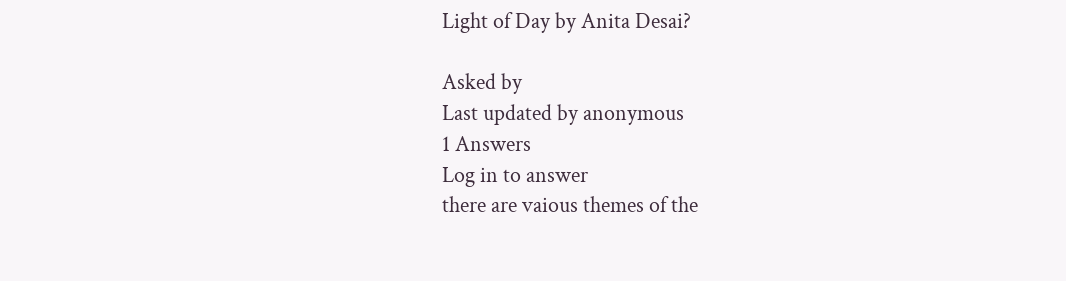Light of Day by Anita Desai?

Asked by
Last updated by anonymous
1 Answers
Log in to answer
there are vaious themes of the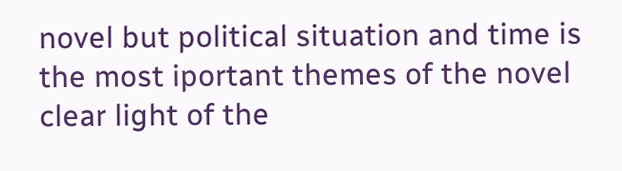novel but political situation and time is the most iportant themes of the novel clear light of the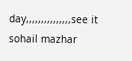day,,,,,,,,,,,,,,,see it sohail mazhar